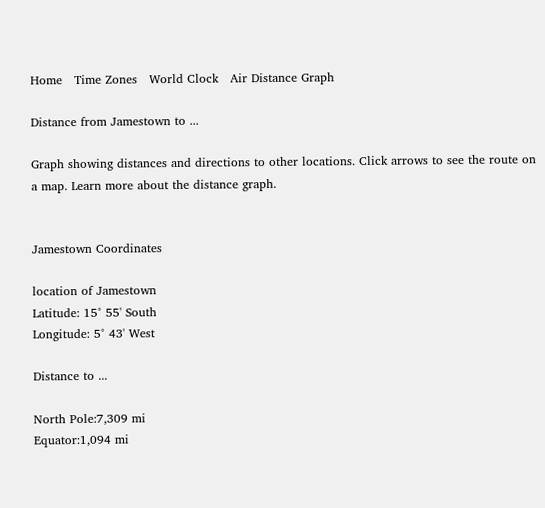Home   Time Zones   World Clock   Air Distance Graph

Distance from Jamestown to ...

Graph showing distances and directions to other locations. Click arrows to see the route on a map. Learn more about the distance graph.


Jamestown Coordinates

location of Jamestown
Latitude: 15° 55' South
Longitude: 5° 43' West

Distance to ...

North Pole:7,309 mi
Equator:1,094 mi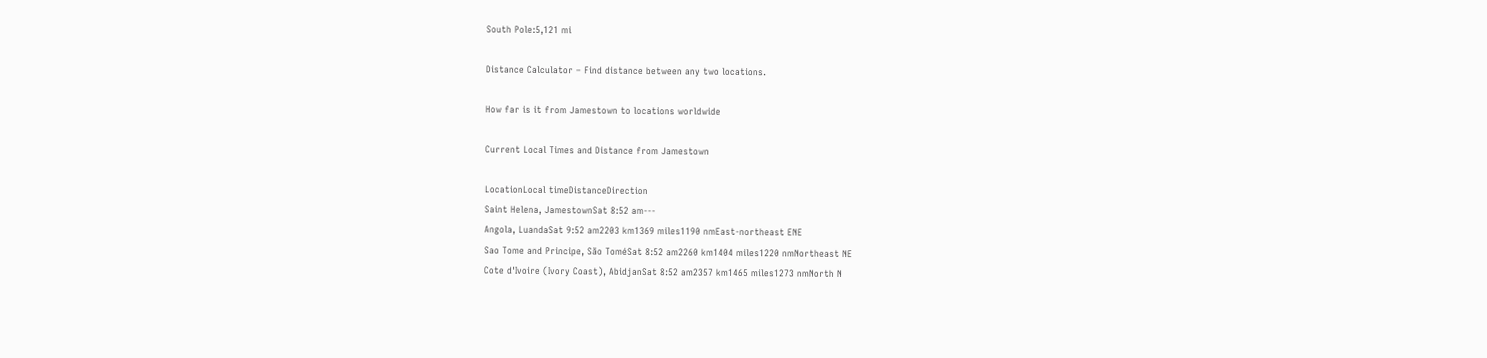South Pole:5,121 mi

Distance Calculator – Find distance between any two locations.

How far is it from Jamestown to locations worldwide

Current Local Times and Distance from Jamestown

LocationLocal timeDistanceDirection
Saint Helena, JamestownSat 8:52 am---
Angola, LuandaSat 9:52 am2203 km1369 miles1190 nmEast-northeast ENE
Sao Tome and Principe, São ToméSat 8:52 am2260 km1404 miles1220 nmNortheast NE
Cote d'Ivoire (Ivory Coast), AbidjanSat 8:52 am2357 km1465 miles1273 nmNorth N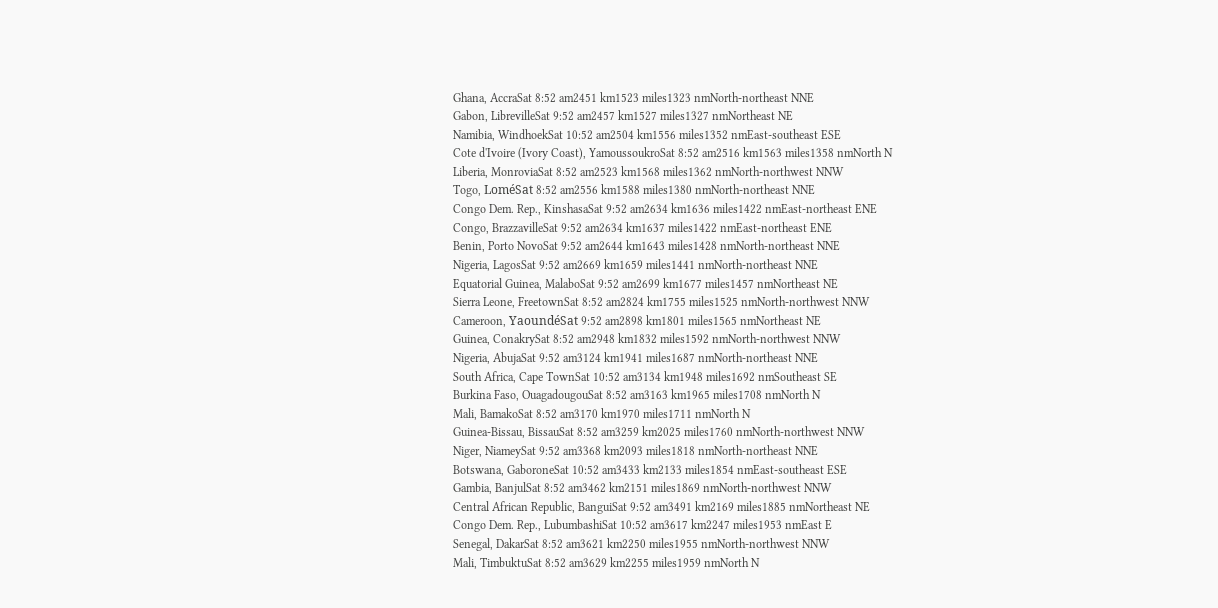Ghana, AccraSat 8:52 am2451 km1523 miles1323 nmNorth-northeast NNE
Gabon, LibrevilleSat 9:52 am2457 km1527 miles1327 nmNortheast NE
Namibia, WindhoekSat 10:52 am2504 km1556 miles1352 nmEast-southeast ESE
Cote d'Ivoire (Ivory Coast), YamoussoukroSat 8:52 am2516 km1563 miles1358 nmNorth N
Liberia, MonroviaSat 8:52 am2523 km1568 miles1362 nmNorth-northwest NNW
Togo, LoméSat 8:52 am2556 km1588 miles1380 nmNorth-northeast NNE
Congo Dem. Rep., KinshasaSat 9:52 am2634 km1636 miles1422 nmEast-northeast ENE
Congo, BrazzavilleSat 9:52 am2634 km1637 miles1422 nmEast-northeast ENE
Benin, Porto NovoSat 9:52 am2644 km1643 miles1428 nmNorth-northeast NNE
Nigeria, LagosSat 9:52 am2669 km1659 miles1441 nmNorth-northeast NNE
Equatorial Guinea, MalaboSat 9:52 am2699 km1677 miles1457 nmNortheast NE
Sierra Leone, FreetownSat 8:52 am2824 km1755 miles1525 nmNorth-northwest NNW
Cameroon, YaoundéSat 9:52 am2898 km1801 miles1565 nmNortheast NE
Guinea, ConakrySat 8:52 am2948 km1832 miles1592 nmNorth-northwest NNW
Nigeria, AbujaSat 9:52 am3124 km1941 miles1687 nmNorth-northeast NNE
South Africa, Cape TownSat 10:52 am3134 km1948 miles1692 nmSoutheast SE
Burkina Faso, OuagadougouSat 8:52 am3163 km1965 miles1708 nmNorth N
Mali, BamakoSat 8:52 am3170 km1970 miles1711 nmNorth N
Guinea-Bissau, BissauSat 8:52 am3259 km2025 miles1760 nmNorth-northwest NNW
Niger, NiameySat 9:52 am3368 km2093 miles1818 nmNorth-northeast NNE
Botswana, GaboroneSat 10:52 am3433 km2133 miles1854 nmEast-southeast ESE
Gambia, BanjulSat 8:52 am3462 km2151 miles1869 nmNorth-northwest NNW
Central African Republic, BanguiSat 9:52 am3491 km2169 miles1885 nmNortheast NE
Congo Dem. Rep., LubumbashiSat 10:52 am3617 km2247 miles1953 nmEast E
Senegal, DakarSat 8:52 am3621 km2250 miles1955 nmNorth-northwest NNW
Mali, TimbuktuSat 8:52 am3629 km2255 miles1959 nmNorth N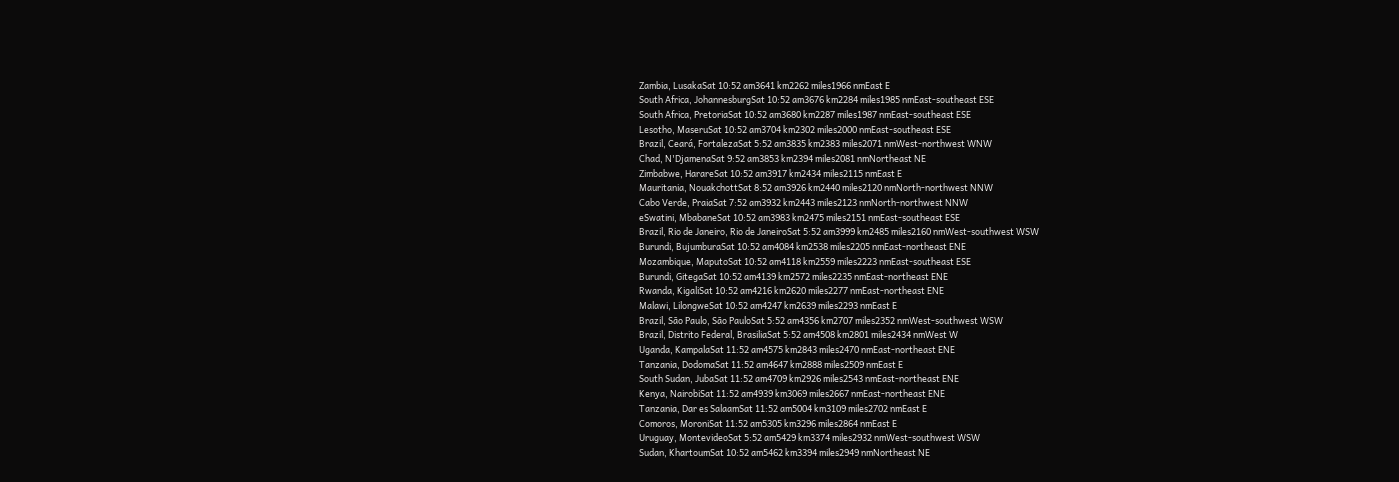Zambia, LusakaSat 10:52 am3641 km2262 miles1966 nmEast E
South Africa, JohannesburgSat 10:52 am3676 km2284 miles1985 nmEast-southeast ESE
South Africa, PretoriaSat 10:52 am3680 km2287 miles1987 nmEast-southeast ESE
Lesotho, MaseruSat 10:52 am3704 km2302 miles2000 nmEast-southeast ESE
Brazil, Ceará, FortalezaSat 5:52 am3835 km2383 miles2071 nmWest-northwest WNW
Chad, N'DjamenaSat 9:52 am3853 km2394 miles2081 nmNortheast NE
Zimbabwe, HarareSat 10:52 am3917 km2434 miles2115 nmEast E
Mauritania, NouakchottSat 8:52 am3926 km2440 miles2120 nmNorth-northwest NNW
Cabo Verde, PraiaSat 7:52 am3932 km2443 miles2123 nmNorth-northwest NNW
eSwatini, MbabaneSat 10:52 am3983 km2475 miles2151 nmEast-southeast ESE
Brazil, Rio de Janeiro, Rio de JaneiroSat 5:52 am3999 km2485 miles2160 nmWest-southwest WSW
Burundi, BujumburaSat 10:52 am4084 km2538 miles2205 nmEast-northeast ENE
Mozambique, MaputoSat 10:52 am4118 km2559 miles2223 nmEast-southeast ESE
Burundi, GitegaSat 10:52 am4139 km2572 miles2235 nmEast-northeast ENE
Rwanda, KigaliSat 10:52 am4216 km2620 miles2277 nmEast-northeast ENE
Malawi, LilongweSat 10:52 am4247 km2639 miles2293 nmEast E
Brazil, São Paulo, São PauloSat 5:52 am4356 km2707 miles2352 nmWest-southwest WSW
Brazil, Distrito Federal, BrasiliaSat 5:52 am4508 km2801 miles2434 nmWest W
Uganda, KampalaSat 11:52 am4575 km2843 miles2470 nmEast-northeast ENE
Tanzania, DodomaSat 11:52 am4647 km2888 miles2509 nmEast E
South Sudan, JubaSat 11:52 am4709 km2926 miles2543 nmEast-northeast ENE
Kenya, NairobiSat 11:52 am4939 km3069 miles2667 nmEast-northeast ENE
Tanzania, Dar es SalaamSat 11:52 am5004 km3109 miles2702 nmEast E
Comoros, MoroniSat 11:52 am5305 km3296 miles2864 nmEast E
Uruguay, MontevideoSat 5:52 am5429 km3374 miles2932 nmWest-southwest WSW
Sudan, KhartoumSat 10:52 am5462 km3394 miles2949 nmNortheast NE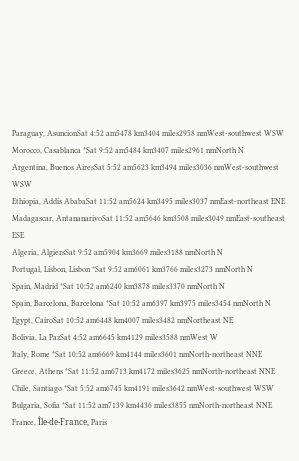Paraguay, AsuncionSat 4:52 am5478 km3404 miles2958 nmWest-southwest WSW
Morocco, Casablanca *Sat 9:52 am5484 km3407 miles2961 nmNorth N
Argentina, Buenos AiresSat 5:52 am5623 km3494 miles3036 nmWest-southwest WSW
Ethiopia, Addis AbabaSat 11:52 am5624 km3495 miles3037 nmEast-northeast ENE
Madagascar, AntananarivoSat 11:52 am5646 km3508 miles3049 nmEast-southeast ESE
Algeria, AlgiersSat 9:52 am5904 km3669 miles3188 nmNorth N
Portugal, Lisbon, Lisbon *Sat 9:52 am6061 km3766 miles3273 nmNorth N
Spain, Madrid *Sat 10:52 am6240 km3878 miles3370 nmNorth N
Spain, Barcelona, Barcelona *Sat 10:52 am6397 km3975 miles3454 nmNorth N
Egypt, CairoSat 10:52 am6448 km4007 miles3482 nmNortheast NE
Bolivia, La PazSat 4:52 am6645 km4129 miles3588 nmWest W
Italy, Rome *Sat 10:52 am6669 km4144 miles3601 nmNorth-northeast NNE
Greece, Athens *Sat 11:52 am6713 km4172 miles3625 nmNorth-northeast NNE
Chile, Santiago *Sat 5:52 am6745 km4191 miles3642 nmWest-southwest WSW
Bulgaria, Sofia *Sat 11:52 am7139 km4436 miles3855 nmNorth-northeast NNE
France, Île-de-France, Paris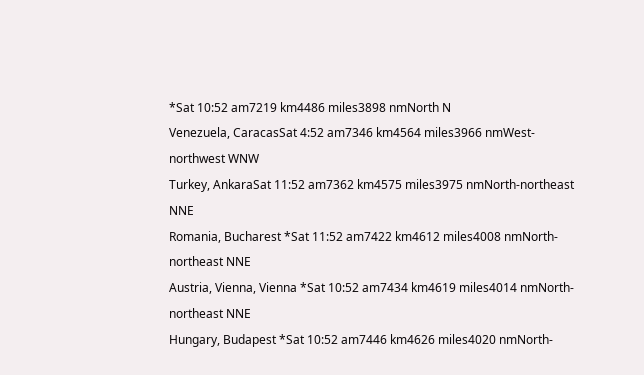*Sat 10:52 am7219 km4486 miles3898 nmNorth N
Venezuela, CaracasSat 4:52 am7346 km4564 miles3966 nmWest-northwest WNW
Turkey, AnkaraSat 11:52 am7362 km4575 miles3975 nmNorth-northeast NNE
Romania, Bucharest *Sat 11:52 am7422 km4612 miles4008 nmNorth-northeast NNE
Austria, Vienna, Vienna *Sat 10:52 am7434 km4619 miles4014 nmNorth-northeast NNE
Hungary, Budapest *Sat 10:52 am7446 km4626 miles4020 nmNorth-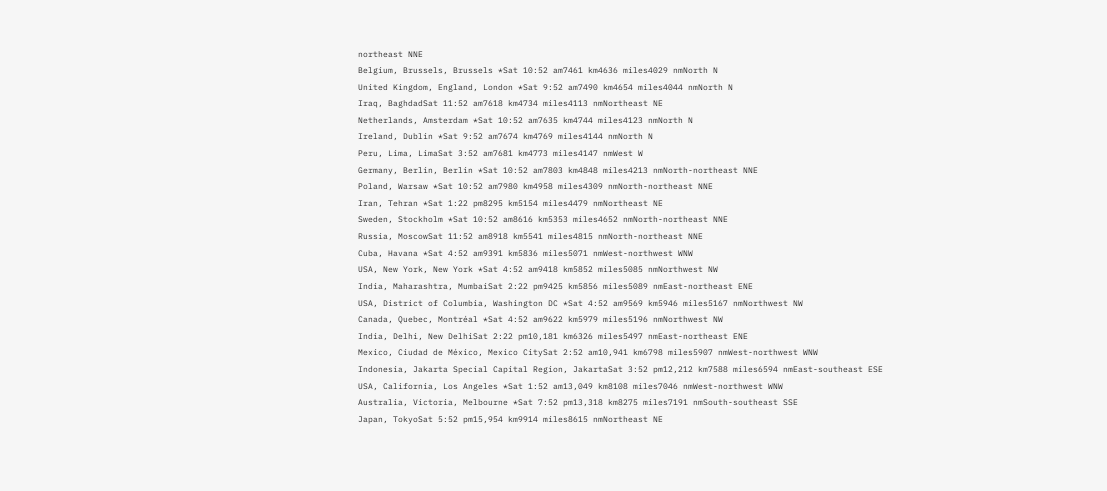northeast NNE
Belgium, Brussels, Brussels *Sat 10:52 am7461 km4636 miles4029 nmNorth N
United Kingdom, England, London *Sat 9:52 am7490 km4654 miles4044 nmNorth N
Iraq, BaghdadSat 11:52 am7618 km4734 miles4113 nmNortheast NE
Netherlands, Amsterdam *Sat 10:52 am7635 km4744 miles4123 nmNorth N
Ireland, Dublin *Sat 9:52 am7674 km4769 miles4144 nmNorth N
Peru, Lima, LimaSat 3:52 am7681 km4773 miles4147 nmWest W
Germany, Berlin, Berlin *Sat 10:52 am7803 km4848 miles4213 nmNorth-northeast NNE
Poland, Warsaw *Sat 10:52 am7980 km4958 miles4309 nmNorth-northeast NNE
Iran, Tehran *Sat 1:22 pm8295 km5154 miles4479 nmNortheast NE
Sweden, Stockholm *Sat 10:52 am8616 km5353 miles4652 nmNorth-northeast NNE
Russia, MoscowSat 11:52 am8918 km5541 miles4815 nmNorth-northeast NNE
Cuba, Havana *Sat 4:52 am9391 km5836 miles5071 nmWest-northwest WNW
USA, New York, New York *Sat 4:52 am9418 km5852 miles5085 nmNorthwest NW
India, Maharashtra, MumbaiSat 2:22 pm9425 km5856 miles5089 nmEast-northeast ENE
USA, District of Columbia, Washington DC *Sat 4:52 am9569 km5946 miles5167 nmNorthwest NW
Canada, Quebec, Montréal *Sat 4:52 am9622 km5979 miles5196 nmNorthwest NW
India, Delhi, New DelhiSat 2:22 pm10,181 km6326 miles5497 nmEast-northeast ENE
Mexico, Ciudad de México, Mexico CitySat 2:52 am10,941 km6798 miles5907 nmWest-northwest WNW
Indonesia, Jakarta Special Capital Region, JakartaSat 3:52 pm12,212 km7588 miles6594 nmEast-southeast ESE
USA, California, Los Angeles *Sat 1:52 am13,049 km8108 miles7046 nmWest-northwest WNW
Australia, Victoria, Melbourne *Sat 7:52 pm13,318 km8275 miles7191 nmSouth-southeast SSE
Japan, TokyoSat 5:52 pm15,954 km9914 miles8615 nmNortheast NE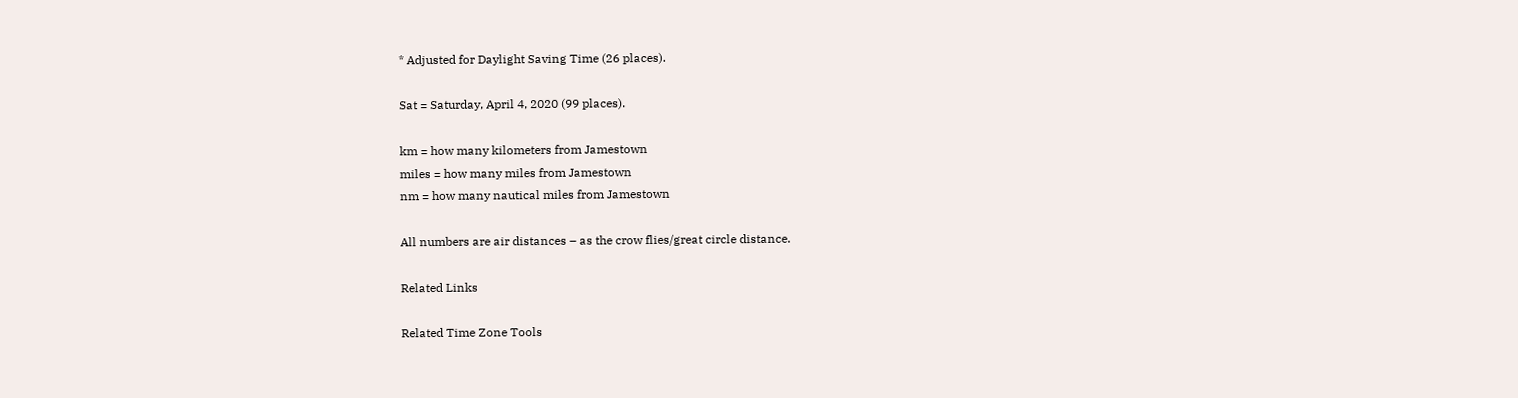* Adjusted for Daylight Saving Time (26 places).

Sat = Saturday, April 4, 2020 (99 places).

km = how many kilometers from Jamestown
miles = how many miles from Jamestown
nm = how many nautical miles from Jamestown

All numbers are air distances – as the crow flies/great circle distance.

Related Links

Related Time Zone Tools